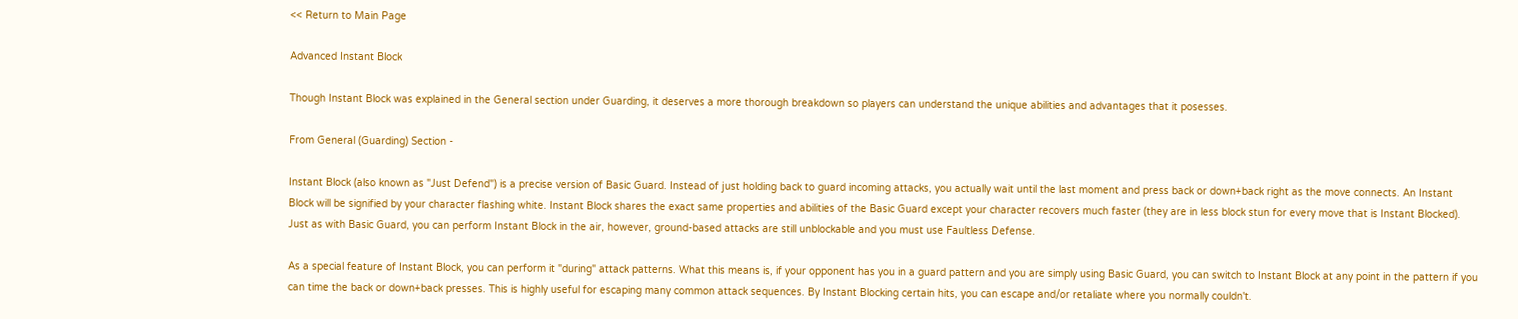<< Return to Main Page

Advanced Instant Block

Though Instant Block was explained in the General section under Guarding, it deserves a more thorough breakdown so players can understand the unique abilities and advantages that it posesses.

From General (Guarding) Section -

Instant Block (also known as "Just Defend") is a precise version of Basic Guard. Instead of just holding back to guard incoming attacks, you actually wait until the last moment and press back or down+back right as the move connects. An Instant Block will be signified by your character flashing white. Instant Block shares the exact same properties and abilities of the Basic Guard except your character recovers much faster (they are in less block stun for every move that is Instant Blocked). Just as with Basic Guard, you can perform Instant Block in the air, however, ground-based attacks are still unblockable and you must use Faultless Defense.

As a special feature of Instant Block, you can perform it "during" attack patterns. What this means is, if your opponent has you in a guard pattern and you are simply using Basic Guard, you can switch to Instant Block at any point in the pattern if you can time the back or down+back presses. This is highly useful for escaping many common attack sequences. By Instant Blocking certain hits, you can escape and/or retaliate where you normally couldn't.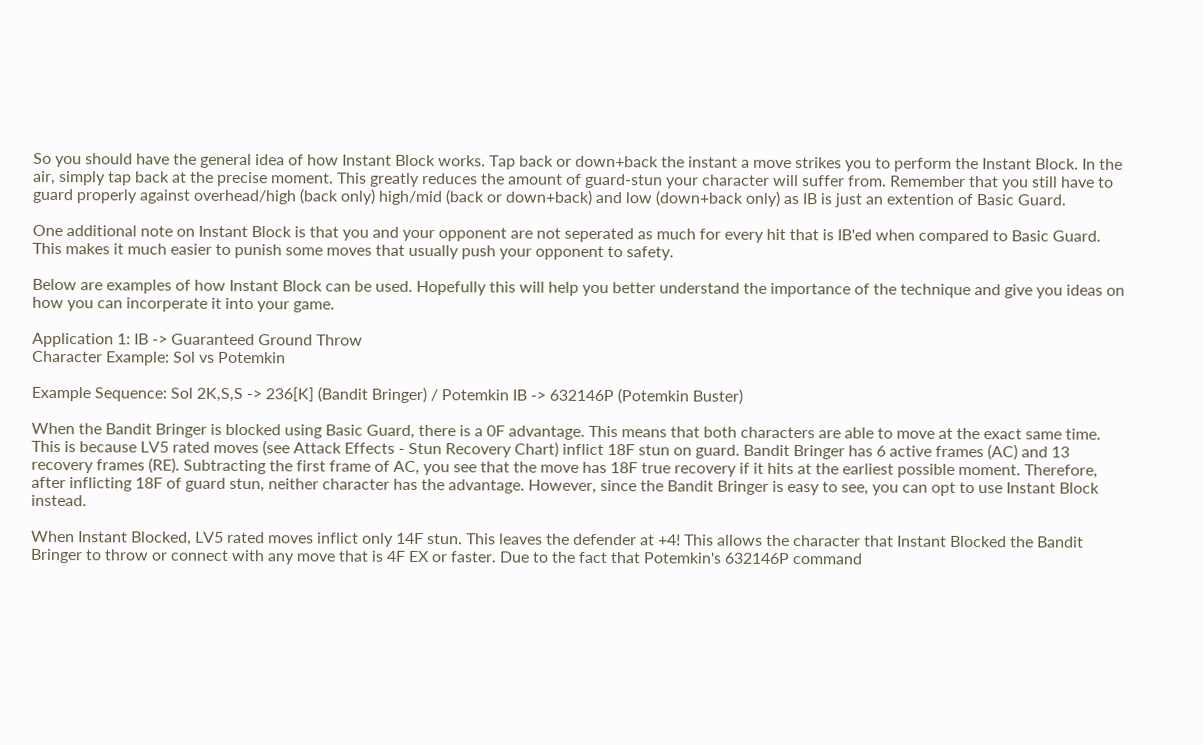So you should have the general idea of how Instant Block works. Tap back or down+back the instant a move strikes you to perform the Instant Block. In the air, simply tap back at the precise moment. This greatly reduces the amount of guard-stun your character will suffer from. Remember that you still have to guard properly against overhead/high (back only) high/mid (back or down+back) and low (down+back only) as IB is just an extention of Basic Guard.

One additional note on Instant Block is that you and your opponent are not seperated as much for every hit that is IB'ed when compared to Basic Guard. This makes it much easier to punish some moves that usually push your opponent to safety.

Below are examples of how Instant Block can be used. Hopefully this will help you better understand the importance of the technique and give you ideas on how you can incorperate it into your game.

Application 1: IB -> Guaranteed Ground Throw
Character Example: Sol vs Potemkin

Example Sequence: Sol 2K,S,S -> 236[K] (Bandit Bringer) / Potemkin IB -> 632146P (Potemkin Buster)

When the Bandit Bringer is blocked using Basic Guard, there is a 0F advantage. This means that both characters are able to move at the exact same time. This is because LV5 rated moves (see Attack Effects - Stun Recovery Chart) inflict 18F stun on guard. Bandit Bringer has 6 active frames (AC) and 13 recovery frames (RE). Subtracting the first frame of AC, you see that the move has 18F true recovery if it hits at the earliest possible moment. Therefore, after inflicting 18F of guard stun, neither character has the advantage. However, since the Bandit Bringer is easy to see, you can opt to use Instant Block instead.

When Instant Blocked, LV5 rated moves inflict only 14F stun. This leaves the defender at +4! This allows the character that Instant Blocked the Bandit Bringer to throw or connect with any move that is 4F EX or faster. Due to the fact that Potemkin's 632146P command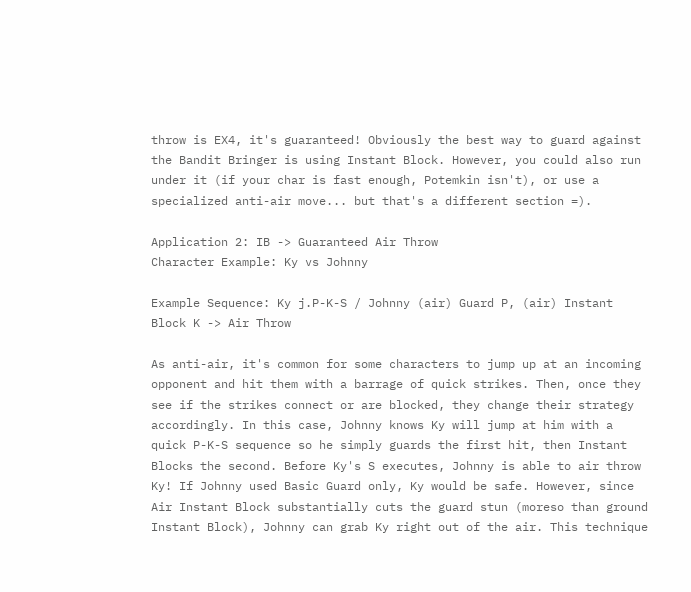throw is EX4, it's guaranteed! Obviously the best way to guard against the Bandit Bringer is using Instant Block. However, you could also run under it (if your char is fast enough, Potemkin isn't), or use a specialized anti-air move... but that's a different section =).

Application 2: IB -> Guaranteed Air Throw
Character Example: Ky vs Johnny

Example Sequence: Ky j.P-K-S / Johnny (air) Guard P, (air) Instant Block K -> Air Throw

As anti-air, it's common for some characters to jump up at an incoming opponent and hit them with a barrage of quick strikes. Then, once they see if the strikes connect or are blocked, they change their strategy accordingly. In this case, Johnny knows Ky will jump at him with a quick P-K-S sequence so he simply guards the first hit, then Instant Blocks the second. Before Ky's S executes, Johnny is able to air throw Ky! If Johnny used Basic Guard only, Ky would be safe. However, since Air Instant Block substantially cuts the guard stun (moreso than ground Instant Block), Johnny can grab Ky right out of the air. This technique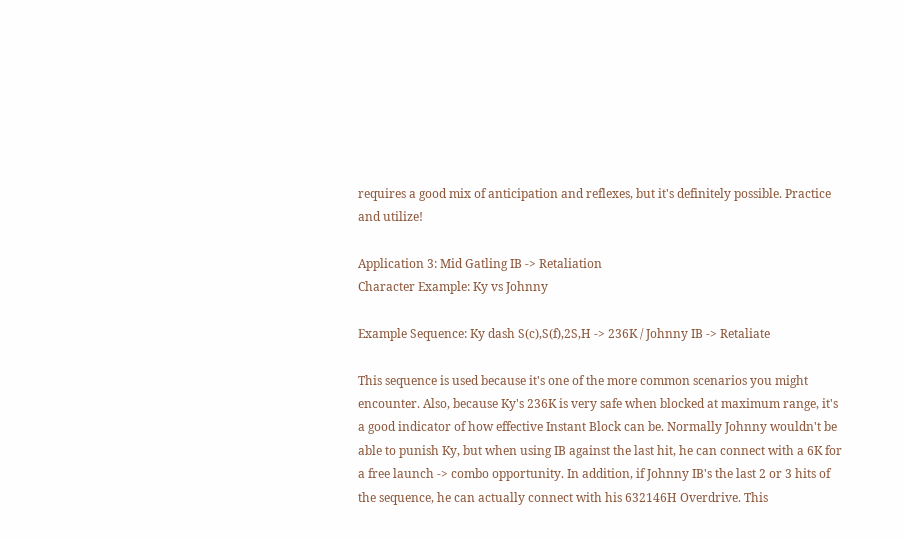requires a good mix of anticipation and reflexes, but it's definitely possible. Practice and utilize!

Application 3: Mid Gatling IB -> Retaliation
Character Example: Ky vs Johnny

Example Sequence: Ky dash S(c),S(f),2S,H -> 236K / Johnny IB -> Retaliate

This sequence is used because it's one of the more common scenarios you might encounter. Also, because Ky's 236K is very safe when blocked at maximum range, it's a good indicator of how effective Instant Block can be. Normally Johnny wouldn't be able to punish Ky, but when using IB against the last hit, he can connect with a 6K for a free launch -> combo opportunity. In addition, if Johnny IB's the last 2 or 3 hits of the sequence, he can actually connect with his 632146H Overdrive. This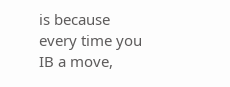is because every time you IB a move,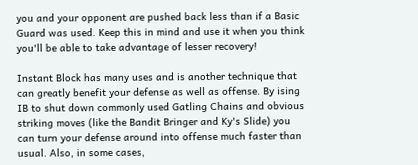you and your opponent are pushed back less than if a Basic Guard was used. Keep this in mind and use it when you think you'll be able to take advantage of lesser recovery!

Instant Block has many uses and is another technique that can greatly benefit your defense as well as offense. By ising IB to shut down commonly used Gatling Chains and obvious striking moves (like the Bandit Bringer and Ky's Slide) you can turn your defense around into offense much faster than usual. Also, in some cases,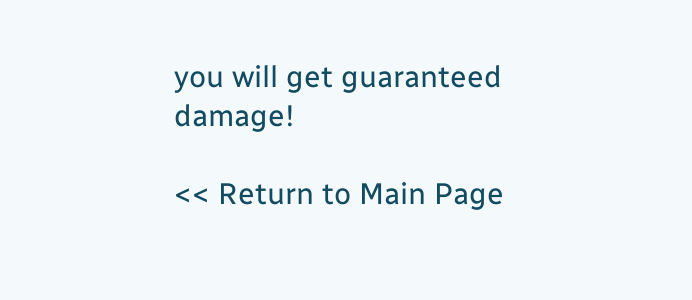you will get guaranteed damage!

<< Return to Main Page